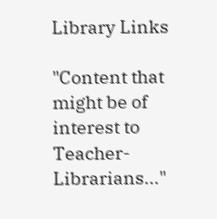Library Links

"Content that might be of interest to Teacher-Librarians..."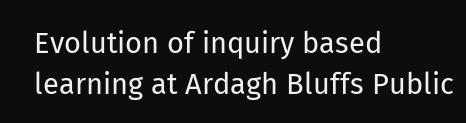Evolution of inquiry based learning at Ardagh Bluffs Public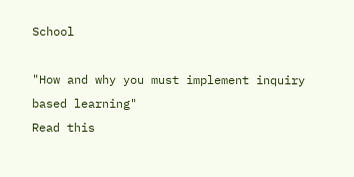School

"How and why you must implement inquiry based learning"
Read this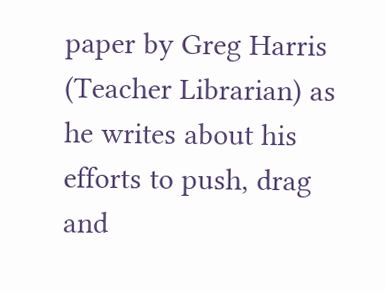paper by Greg Harris (Teacher Librarian) as he writes about his efforts to push, drag and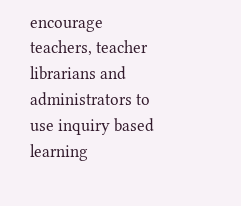encourage teachers, teacher librarians and administrators to use inquiry based learning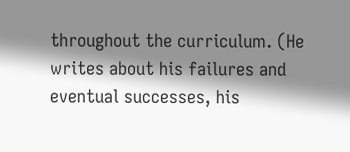throughout the curriculum. (He writes about his failures and eventual successes, his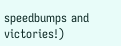speedbumps and victories!)